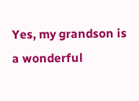Yes, my grandson is a wonderful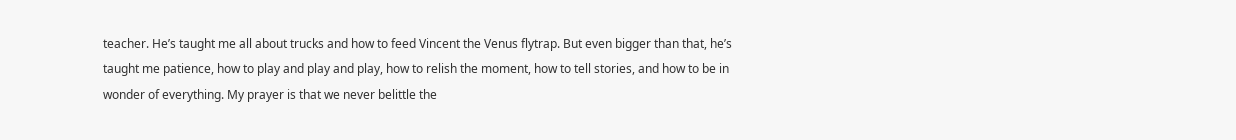teacher. He’s taught me all about trucks and how to feed Vincent the Venus flytrap. But even bigger than that, he’s taught me patience, how to play and play and play, how to relish the moment, how to tell stories, and how to be in wonder of everything. My prayer is that we never belittle the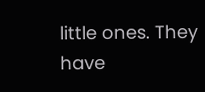little ones. They have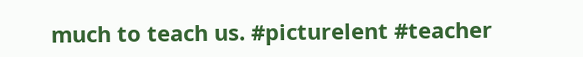much to teach us. #picturelent #teacher